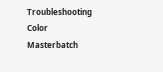Troubleshooting Color Masterbatch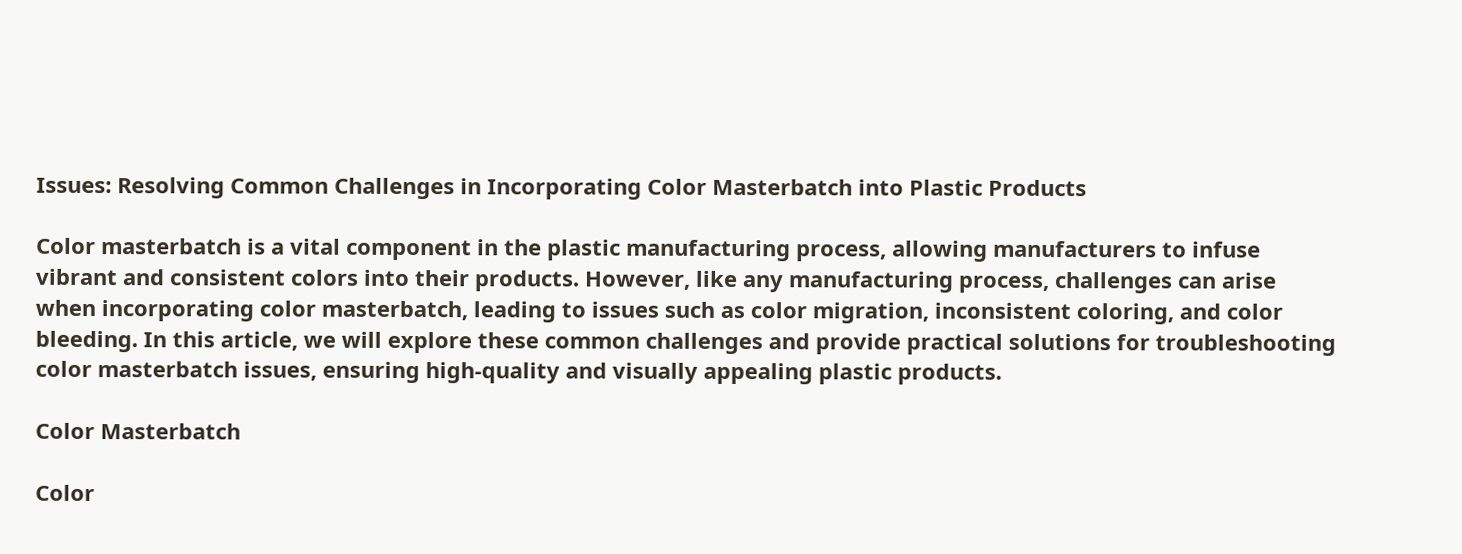Issues: Resolving Common Challenges in Incorporating Color Masterbatch into Plastic Products

Color masterbatch is a vital component in the plastic manufacturing process, allowing manufacturers to infuse vibrant and consistent colors into their products. However, like any manufacturing process, challenges can arise when incorporating color masterbatch, leading to issues such as color migration, inconsistent coloring, and color bleeding. In this article, we will explore these common challenges and provide practical solutions for troubleshooting color masterbatch issues, ensuring high-quality and visually appealing plastic products.

Color Masterbatch

Color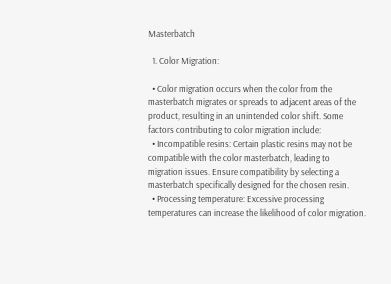Masterbatch

  1. Color Migration:

  • Color migration occurs when the color from the masterbatch migrates or spreads to adjacent areas of the product, resulting in an unintended color shift. Some factors contributing to color migration include:
  • Incompatible resins: Certain plastic resins may not be compatible with the color masterbatch, leading to migration issues. Ensure compatibility by selecting a masterbatch specifically designed for the chosen resin.
  • Processing temperature: Excessive processing temperatures can increase the likelihood of color migration.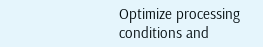Optimize processing conditions and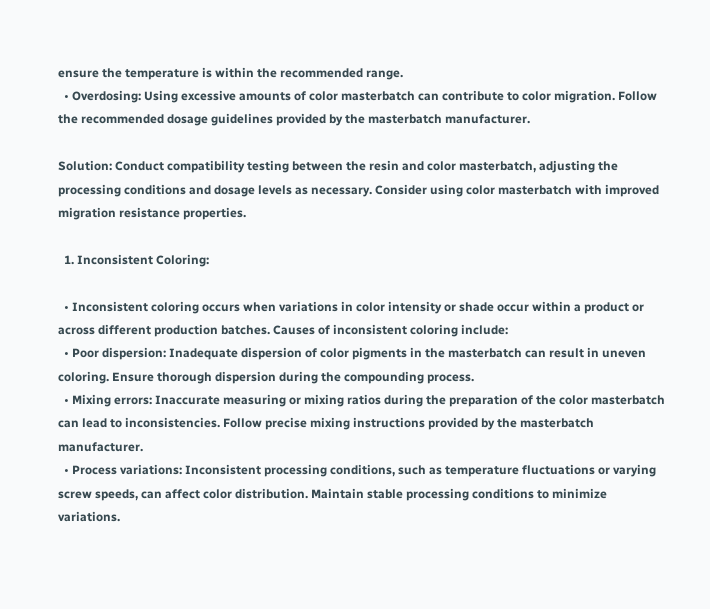ensure the temperature is within the recommended range.
  • Overdosing: Using excessive amounts of color masterbatch can contribute to color migration. Follow the recommended dosage guidelines provided by the masterbatch manufacturer.

Solution: Conduct compatibility testing between the resin and color masterbatch, adjusting the processing conditions and dosage levels as necessary. Consider using color masterbatch with improved migration resistance properties.

  1. Inconsistent Coloring:

  • Inconsistent coloring occurs when variations in color intensity or shade occur within a product or across different production batches. Causes of inconsistent coloring include:
  • Poor dispersion: Inadequate dispersion of color pigments in the masterbatch can result in uneven coloring. Ensure thorough dispersion during the compounding process.
  • Mixing errors: Inaccurate measuring or mixing ratios during the preparation of the color masterbatch can lead to inconsistencies. Follow precise mixing instructions provided by the masterbatch manufacturer.
  • Process variations: Inconsistent processing conditions, such as temperature fluctuations or varying screw speeds, can affect color distribution. Maintain stable processing conditions to minimize variations.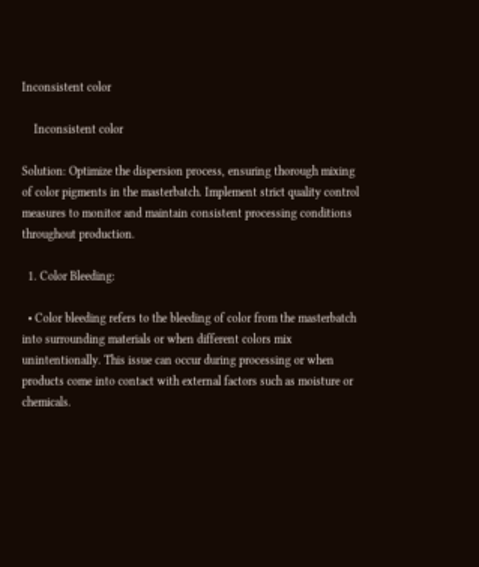Inconsistent color

    Inconsistent color

Solution: Optimize the dispersion process, ensuring thorough mixing of color pigments in the masterbatch. Implement strict quality control measures to monitor and maintain consistent processing conditions throughout production.

  1. Color Bleeding:

  • Color bleeding refers to the bleeding of color from the masterbatch into surrounding materials or when different colors mix unintentionally. This issue can occur during processing or when products come into contact with external factors such as moisture or chemicals.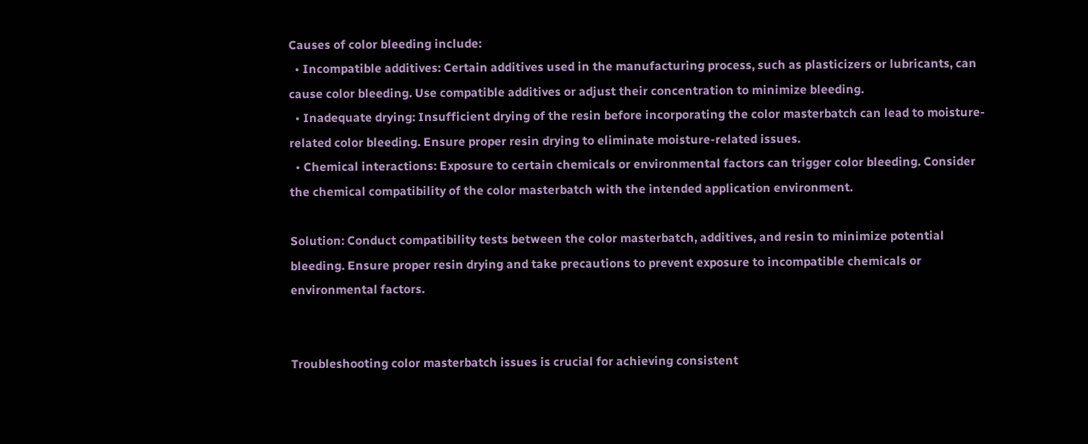Causes of color bleeding include:
  • Incompatible additives: Certain additives used in the manufacturing process, such as plasticizers or lubricants, can cause color bleeding. Use compatible additives or adjust their concentration to minimize bleeding.
  • Inadequate drying: Insufficient drying of the resin before incorporating the color masterbatch can lead to moisture-related color bleeding. Ensure proper resin drying to eliminate moisture-related issues.
  • Chemical interactions: Exposure to certain chemicals or environmental factors can trigger color bleeding. Consider the chemical compatibility of the color masterbatch with the intended application environment.

Solution: Conduct compatibility tests between the color masterbatch, additives, and resin to minimize potential bleeding. Ensure proper resin drying and take precautions to prevent exposure to incompatible chemicals or environmental factors.


Troubleshooting color masterbatch issues is crucial for achieving consistent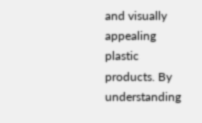and visually appealing plastic products. By understanding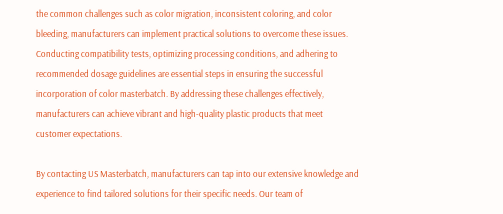the common challenges such as color migration, inconsistent coloring, and color bleeding, manufacturers can implement practical solutions to overcome these issues. Conducting compatibility tests, optimizing processing conditions, and adhering to recommended dosage guidelines are essential steps in ensuring the successful incorporation of color masterbatch. By addressing these challenges effectively, manufacturers can achieve vibrant and high-quality plastic products that meet customer expectations.

By contacting US Masterbatch, manufacturers can tap into our extensive knowledge and experience to find tailored solutions for their specific needs. Our team of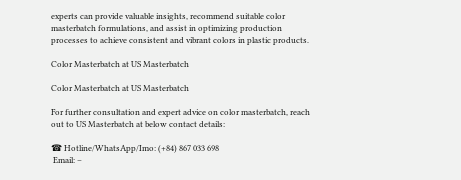experts can provide valuable insights, recommend suitable color masterbatch formulations, and assist in optimizing production processes to achieve consistent and vibrant colors in plastic products.

Color Masterbatch at US Masterbatch

Color Masterbatch at US Masterbatch

For further consultation and expert advice on color masterbatch, reach out to US Masterbatch at below contact details:

☎ Hotline/WhatsApp/Imo: (+84) 867 033 698
 Email: –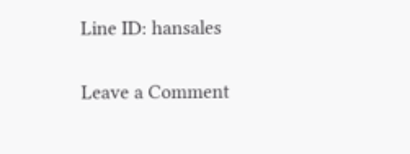Line ID: hansales

Leave a Comment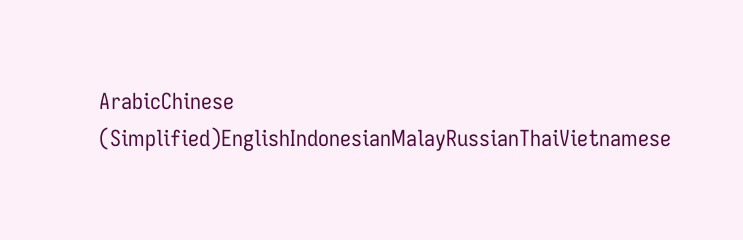ArabicChinese (Simplified)EnglishIndonesianMalayRussianThaiVietnamese